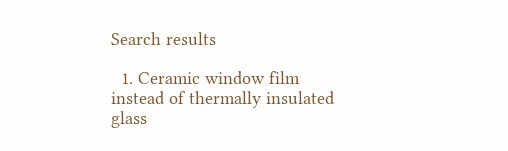Search results

  1. Ceramic window film instead of thermally insulated glass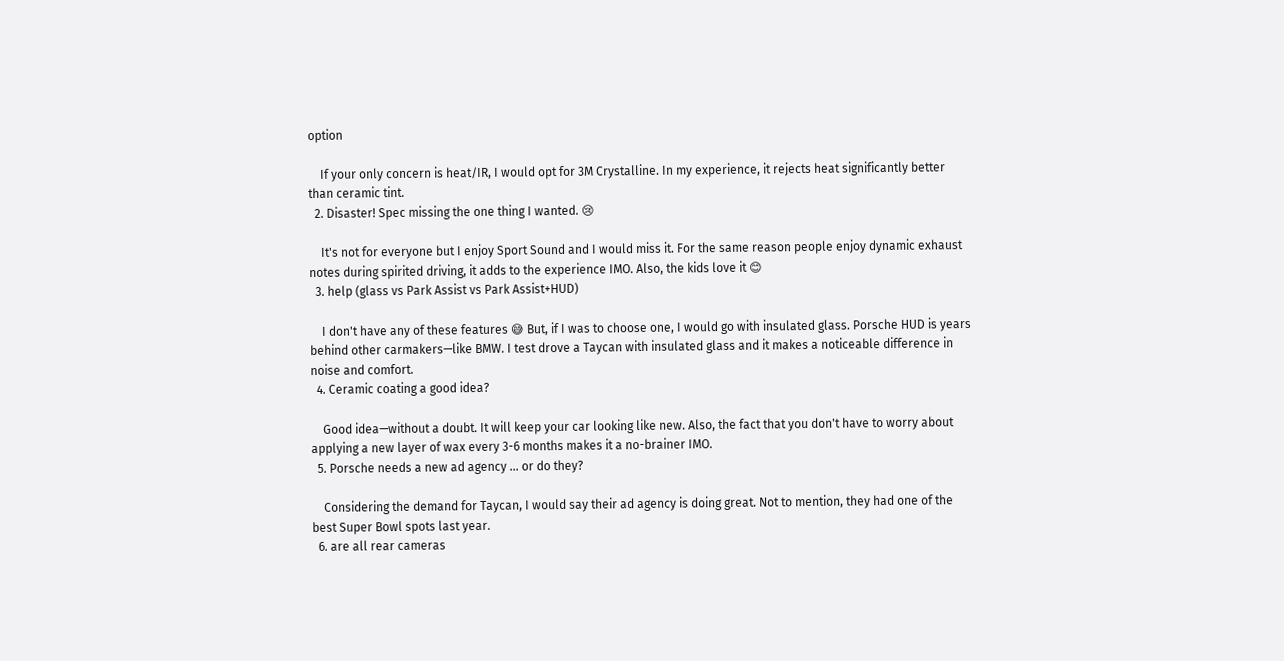option

    If your only concern is heat/IR, I would opt for 3M Crystalline. In my experience, it rejects heat significantly better than ceramic tint.
  2. Disaster! Spec missing the one thing I wanted. 😢

    It's not for everyone but I enjoy Sport Sound and I would miss it. For the same reason people enjoy dynamic exhaust notes during spirited driving, it adds to the experience IMO. Also, the kids love it 😊
  3. help (glass vs Park Assist vs Park Assist+HUD)

    I don't have any of these features 😅 But, if I was to choose one, I would go with insulated glass. Porsche HUD is years behind other carmakers—like BMW. I test drove a Taycan with insulated glass and it makes a noticeable difference in noise and comfort.
  4. Ceramic coating a good idea?

    Good idea—without a doubt. It will keep your car looking like new. Also, the fact that you don't have to worry about applying a new layer of wax every 3-6 months makes it a no-brainer IMO.
  5. Porsche needs a new ad agency ... or do they?

    Considering the demand for Taycan, I would say their ad agency is doing great. Not to mention, they had one of the best Super Bowl spots last year.
  6. are all rear cameras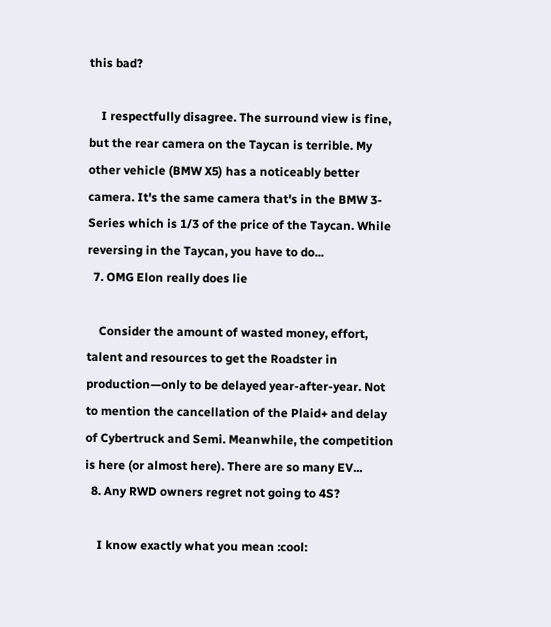this bad?

    I respectfully disagree. The surround view is fine, but the rear camera on the Taycan is terrible. My other vehicle (BMW X5) has a noticeably better camera. It's the same camera that's in the BMW 3-Series which is 1/3 of the price of the Taycan. While reversing in the Taycan, you have to do...
  7. OMG Elon really does lie

    Consider the amount of wasted money, effort, talent and resources to get the Roadster in production—only to be delayed year-after-year. Not to mention the cancellation of the Plaid+ and delay of Cybertruck and Semi. Meanwhile, the competition is here (or almost here). There are so many EV...
  8. Any RWD owners regret not going to 4S?

    I know exactly what you mean :cool: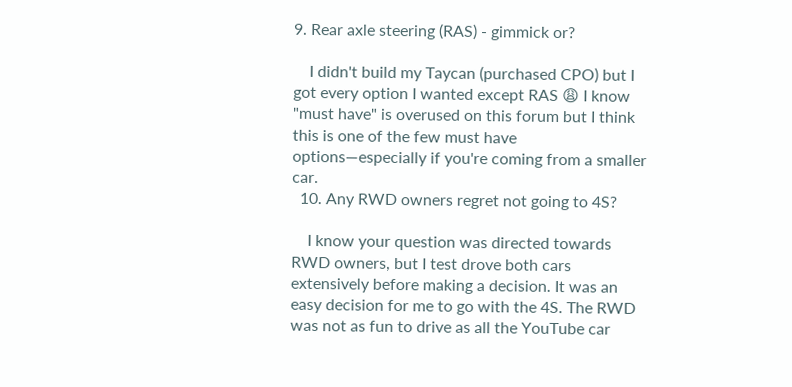9. Rear axle steering (RAS) - gimmick or?

    I didn't build my Taycan (purchased CPO) but I got every option I wanted except RAS 😩 I know "must have" is overused on this forum but I think this is one of the few must have options—especially if you're coming from a smaller car.
  10. Any RWD owners regret not going to 4S?

    I know your question was directed towards RWD owners, but I test drove both cars extensively before making a decision. It was an easy decision for me to go with the 4S. The RWD was not as fun to drive as all the YouTube car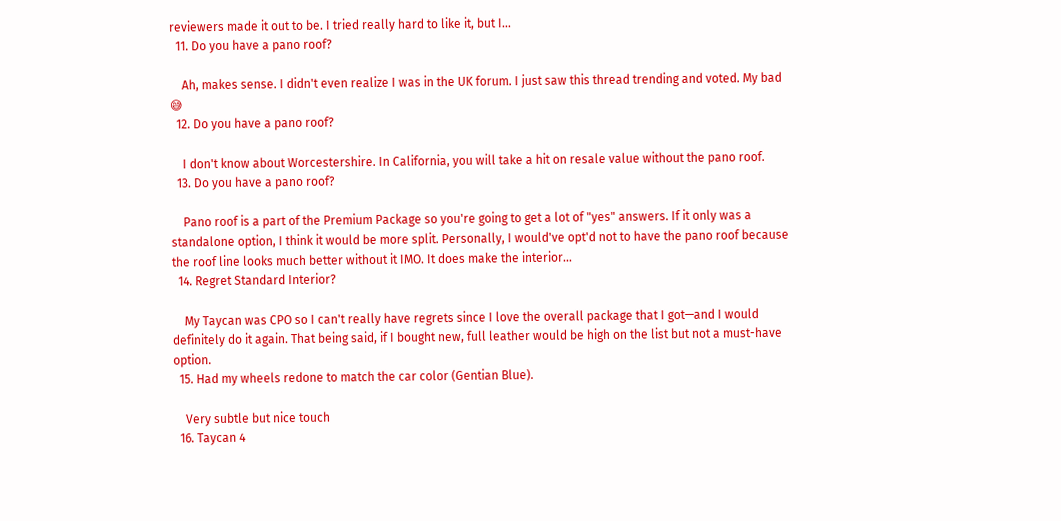reviewers made it out to be. I tried really hard to like it, but I...
  11. Do you have a pano roof?

    Ah, makes sense. I didn't even realize I was in the UK forum. I just saw this thread trending and voted. My bad 😅
  12. Do you have a pano roof?

    I don't know about Worcestershire. In California, you will take a hit on resale value without the pano roof.
  13. Do you have a pano roof?

    Pano roof is a part of the Premium Package so you're going to get a lot of "yes" answers. If it only was a standalone option, I think it would be more split. Personally, I would've opt'd not to have the pano roof because the roof line looks much better without it IMO. It does make the interior...
  14. Regret Standard Interior?

    My Taycan was CPO so I can't really have regrets since I love the overall package that I got—and I would definitely do it again. That being said, if I bought new, full leather would be high on the list but not a must-have option.
  15. Had my wheels redone to match the car color (Gentian Blue).

    Very subtle but nice touch
  16. Taycan 4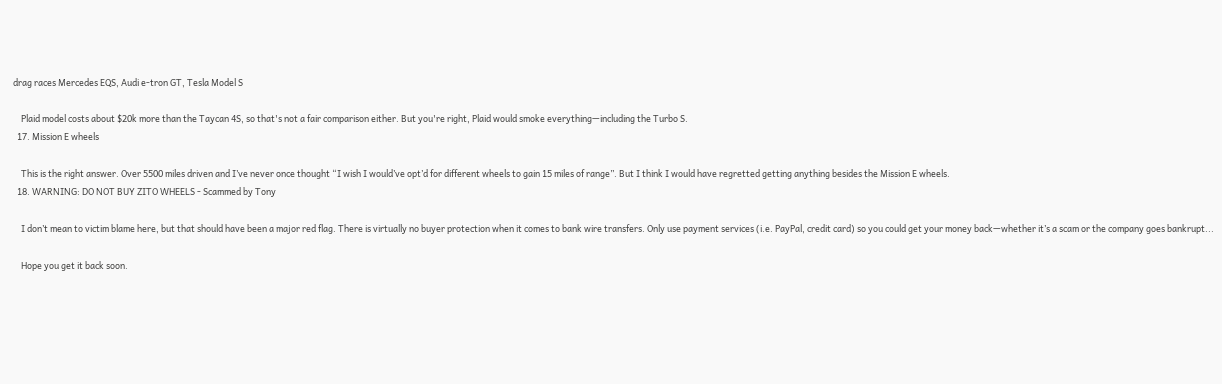drag races Mercedes EQS, Audi e-tron GT, Tesla Model S

    Plaid model costs about $20k more than the Taycan 4S, so that's not a fair comparison either. But you're right, Plaid would smoke everything—including the Turbo S.
  17. Mission E wheels

    This is the right answer. Over 5500 miles driven and I’ve never once thought “I wish I would’ve opt’d for different wheels to gain 15 miles of range”. But I think I would have regretted getting anything besides the Mission E wheels.
  18. WARNING: DO NOT BUY ZITO WHEELS - Scammed by Tony

    I don’t mean to victim blame here, but that should have been a major red flag. There is virtually no buyer protection when it comes to bank wire transfers. Only use payment services (i.e. PayPal, credit card) so you could get your money back—whether it’s a scam or the company goes bankrupt...

    Hope you get it back soon.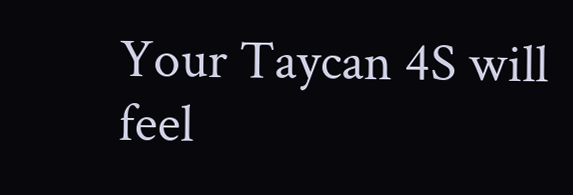Your Taycan 4S will feel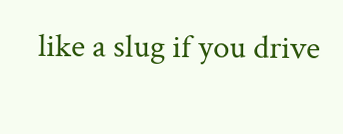like a slug if you drive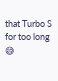that Turbo S for too long 😅